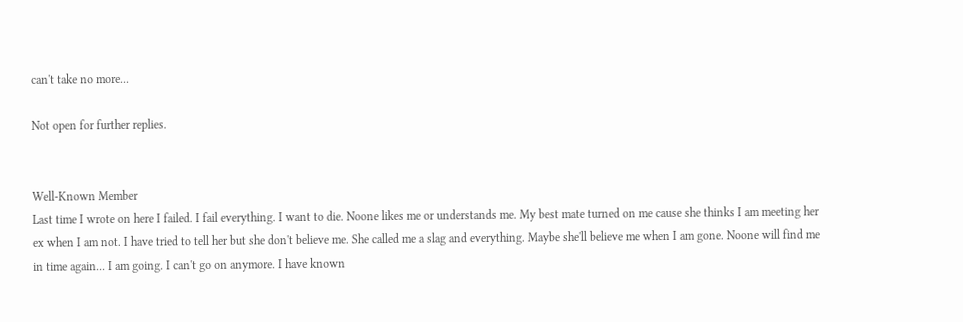can't take no more...

Not open for further replies.


Well-Known Member
Last time I wrote on here I failed. I fail everything. I want to die. Noone likes me or understands me. My best mate turned on me cause she thinks I am meeting her ex when I am not. I have tried to tell her but she don't believe me. She called me a slag and everything. Maybe she'll believe me when I am gone. Noone will find me in time again... I am going. I can't go on anymore. I have known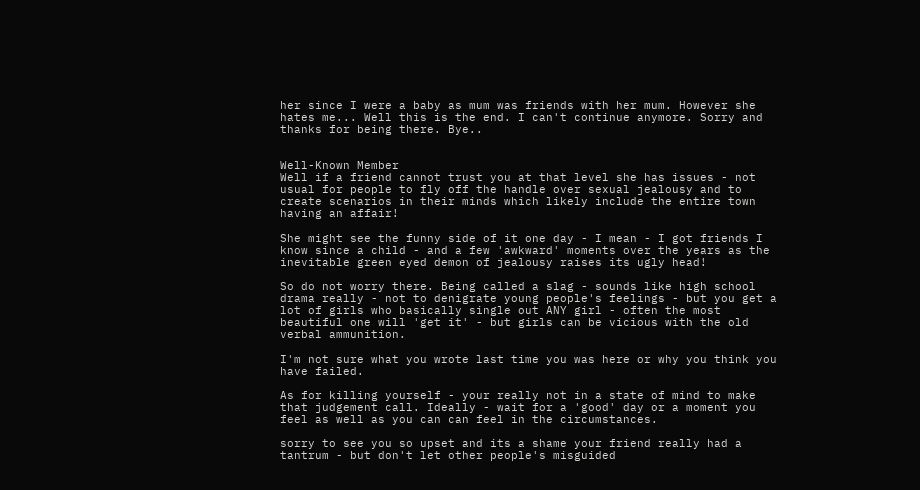her since I were a baby as mum was friends with her mum. However she hates me... Well this is the end. I can't continue anymore. Sorry and thanks for being there. Bye..


Well-Known Member
Well if a friend cannot trust you at that level she has issues - not usual for people to fly off the handle over sexual jealousy and to create scenarios in their minds which likely include the entire town having an affair!

She might see the funny side of it one day - I mean - I got friends I know since a child - and a few 'awkward' moments over the years as the inevitable green eyed demon of jealousy raises its ugly head!

So do not worry there. Being called a slag - sounds like high school drama really - not to denigrate young people's feelings - but you get a lot of girls who basically single out ANY girl - often the most beautiful one will 'get it' - but girls can be vicious with the old verbal ammunition.

I'm not sure what you wrote last time you was here or why you think you have failed.

As for killing yourself - your really not in a state of mind to make that judgement call. Ideally - wait for a 'good' day or a moment you feel as well as you can can feel in the circumstances.

sorry to see you so upset and its a shame your friend really had a tantrum - but don't let other people's misguided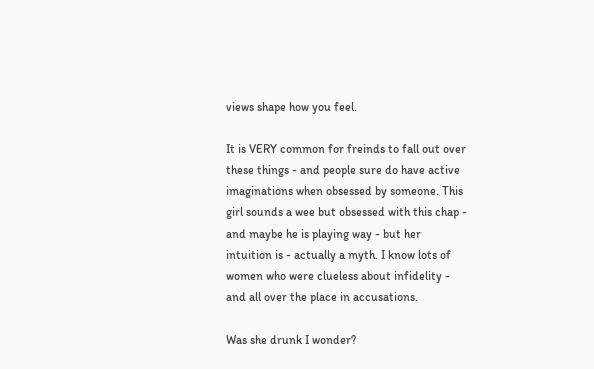views shape how you feel.

It is VERY common for freinds to fall out over these things - and people sure do have active imaginations when obsessed by someone. This girl sounds a wee but obsessed with this chap - and maybe he is playing way - but her intuition is - actually a myth. I know lots of women who were clueless about infidelity - and all over the place in accusations.

Was she drunk I wonder?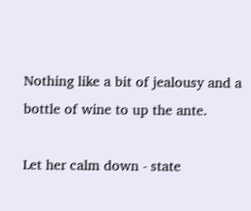Nothing like a bit of jealousy and a bottle of wine to up the ante.

Let her calm down - state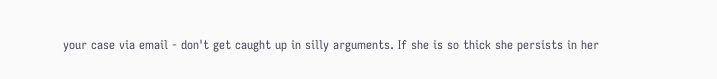your case via email - don't get caught up in silly arguments. If she is so thick she persists in her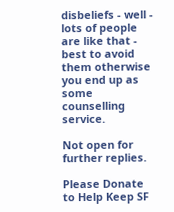disbeliefs - well - lots of people are like that - best to avoid them otherwise you end up as some counselling service.

Not open for further replies.

Please Donate to Help Keep SF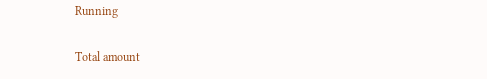Running

Total amount